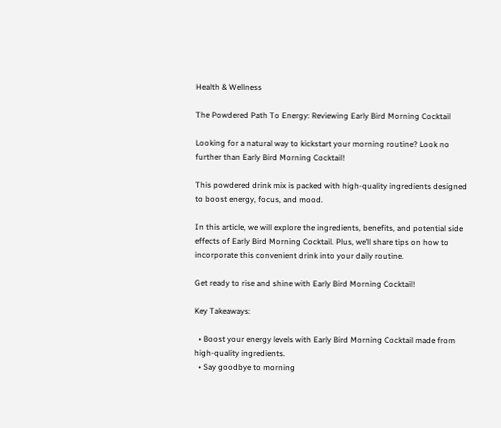Health & Wellness

The Powdered Path To Energy: Reviewing Early Bird Morning Cocktail

Looking for a natural way to kickstart your morning routine? Look no further than Early Bird Morning Cocktail!

This powdered drink mix is packed with high-quality ingredients designed to boost energy, focus, and mood.

In this article, we will explore the ingredients, benefits, and potential side effects of Early Bird Morning Cocktail. Plus, we’ll share tips on how to incorporate this convenient drink into your daily routine.

Get ready to rise and shine with Early Bird Morning Cocktail!

Key Takeaways:

  • Boost your energy levels with Early Bird Morning Cocktail made from high-quality ingredients.
  • Say goodbye to morning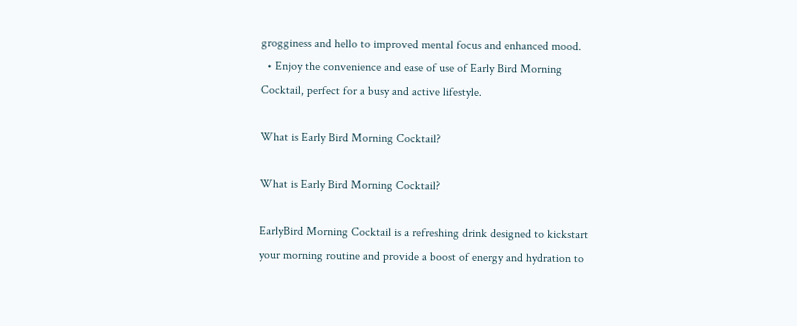grogginess and hello to improved mental focus and enhanced mood.
  • Enjoy the convenience and ease of use of Early Bird Morning Cocktail, perfect for a busy and active lifestyle.

What is Early Bird Morning Cocktail?

What is Early Bird Morning Cocktail?

EarlyBird Morning Cocktail is a refreshing drink designed to kickstart your morning routine and provide a boost of energy and hydration to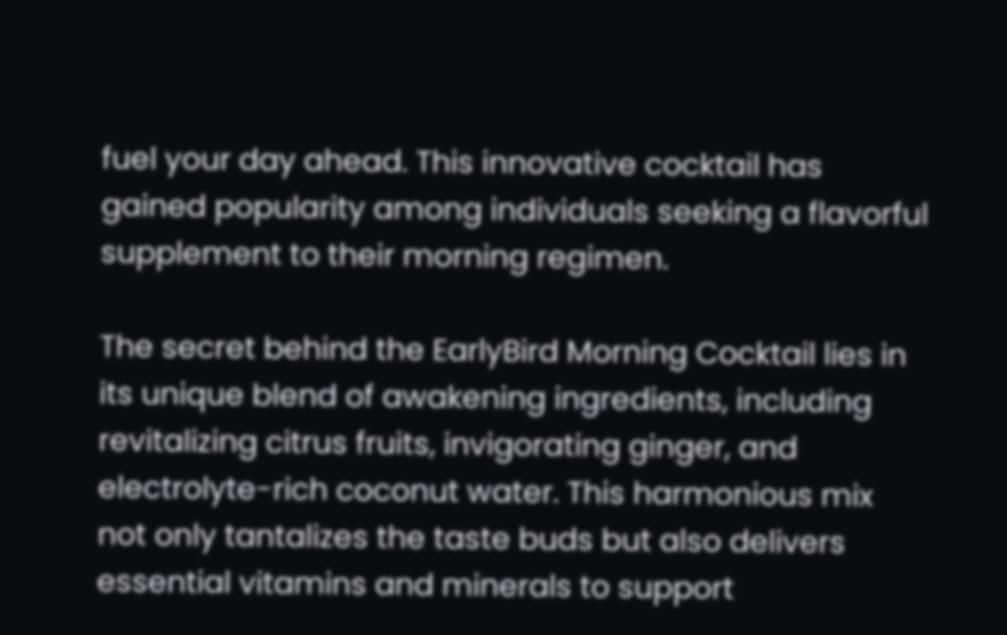fuel your day ahead. This innovative cocktail has gained popularity among individuals seeking a flavorful supplement to their morning regimen.

The secret behind the EarlyBird Morning Cocktail lies in its unique blend of awakening ingredients, including revitalizing citrus fruits, invigorating ginger, and electrolyte-rich coconut water. This harmonious mix not only tantalizes the taste buds but also delivers essential vitamins and minerals to support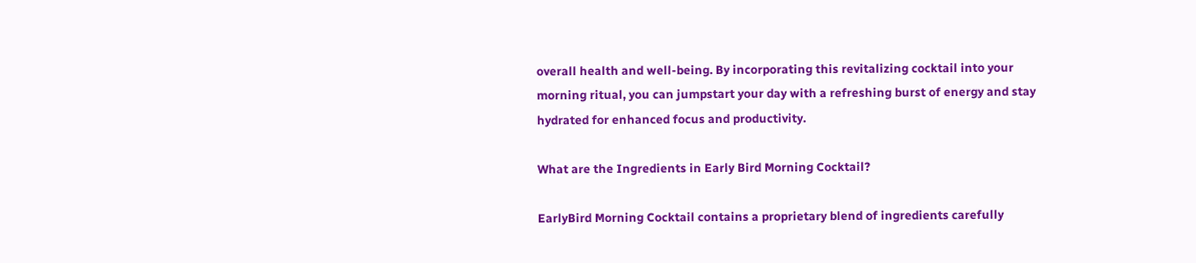overall health and well-being. By incorporating this revitalizing cocktail into your morning ritual, you can jumpstart your day with a refreshing burst of energy and stay hydrated for enhanced focus and productivity.

What are the Ingredients in Early Bird Morning Cocktail?

EarlyBird Morning Cocktail contains a proprietary blend of ingredients carefully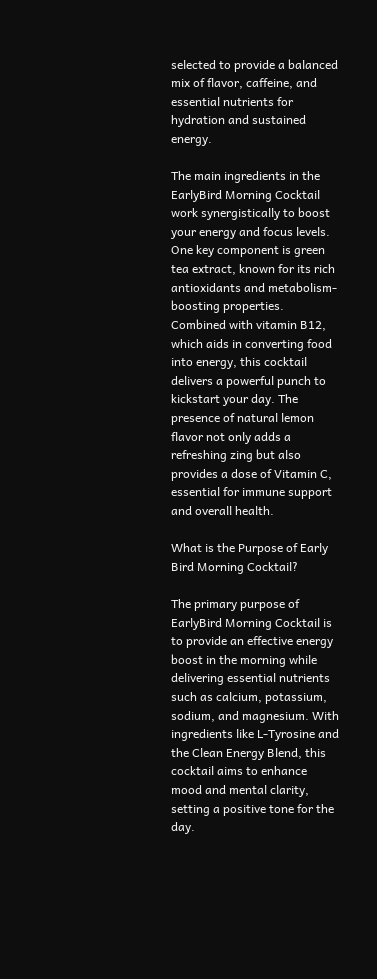selected to provide a balanced mix of flavor, caffeine, and essential nutrients for hydration and sustained energy.

The main ingredients in the EarlyBird Morning Cocktail work synergistically to boost your energy and focus levels. One key component is green tea extract, known for its rich antioxidants and metabolism-boosting properties. Combined with vitamin B12, which aids in converting food into energy, this cocktail delivers a powerful punch to kickstart your day. The presence of natural lemon flavor not only adds a refreshing zing but also provides a dose of Vitamin C, essential for immune support and overall health.

What is the Purpose of Early Bird Morning Cocktail?

The primary purpose of EarlyBird Morning Cocktail is to provide an effective energy boost in the morning while delivering essential nutrients such as calcium, potassium, sodium, and magnesium. With ingredients like L-Tyrosine and the Clean Energy Blend, this cocktail aims to enhance mood and mental clarity, setting a positive tone for the day.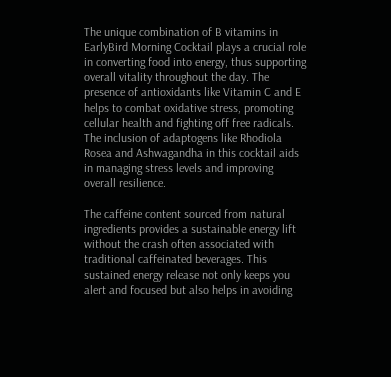The unique combination of B vitamins in EarlyBird Morning Cocktail plays a crucial role in converting food into energy, thus supporting overall vitality throughout the day. The presence of antioxidants like Vitamin C and E helps to combat oxidative stress, promoting cellular health and fighting off free radicals. The inclusion of adaptogens like Rhodiola Rosea and Ashwagandha in this cocktail aids in managing stress levels and improving overall resilience.

The caffeine content sourced from natural ingredients provides a sustainable energy lift without the crash often associated with traditional caffeinated beverages. This sustained energy release not only keeps you alert and focused but also helps in avoiding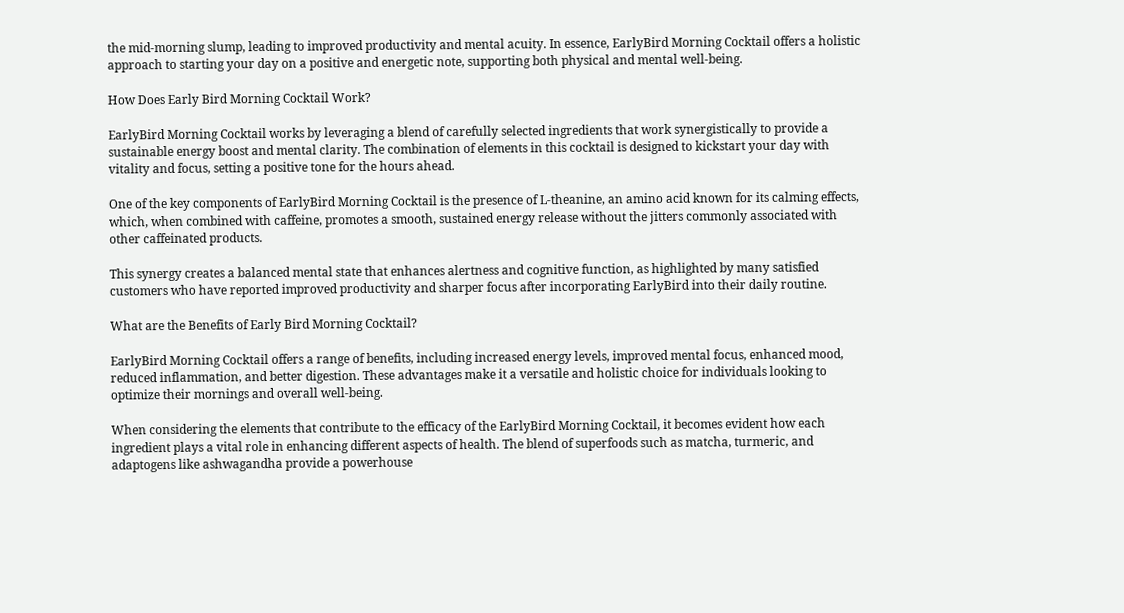the mid-morning slump, leading to improved productivity and mental acuity. In essence, EarlyBird Morning Cocktail offers a holistic approach to starting your day on a positive and energetic note, supporting both physical and mental well-being.

How Does Early Bird Morning Cocktail Work?

EarlyBird Morning Cocktail works by leveraging a blend of carefully selected ingredients that work synergistically to provide a sustainable energy boost and mental clarity. The combination of elements in this cocktail is designed to kickstart your day with vitality and focus, setting a positive tone for the hours ahead.

One of the key components of EarlyBird Morning Cocktail is the presence of L-theanine, an amino acid known for its calming effects, which, when combined with caffeine, promotes a smooth, sustained energy release without the jitters commonly associated with other caffeinated products.

This synergy creates a balanced mental state that enhances alertness and cognitive function, as highlighted by many satisfied customers who have reported improved productivity and sharper focus after incorporating EarlyBird into their daily routine.

What are the Benefits of Early Bird Morning Cocktail?

EarlyBird Morning Cocktail offers a range of benefits, including increased energy levels, improved mental focus, enhanced mood, reduced inflammation, and better digestion. These advantages make it a versatile and holistic choice for individuals looking to optimize their mornings and overall well-being.

When considering the elements that contribute to the efficacy of the EarlyBird Morning Cocktail, it becomes evident how each ingredient plays a vital role in enhancing different aspects of health. The blend of superfoods such as matcha, turmeric, and adaptogens like ashwagandha provide a powerhouse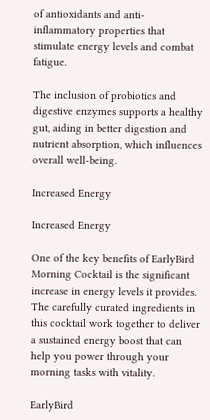of antioxidants and anti-inflammatory properties that stimulate energy levels and combat fatigue.

The inclusion of probiotics and digestive enzymes supports a healthy gut, aiding in better digestion and nutrient absorption, which influences overall well-being.

Increased Energy

Increased Energy

One of the key benefits of EarlyBird Morning Cocktail is the significant increase in energy levels it provides. The carefully curated ingredients in this cocktail work together to deliver a sustained energy boost that can help you power through your morning tasks with vitality.

EarlyBird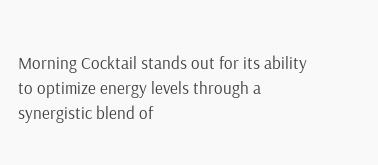Morning Cocktail stands out for its ability to optimize energy levels through a synergistic blend of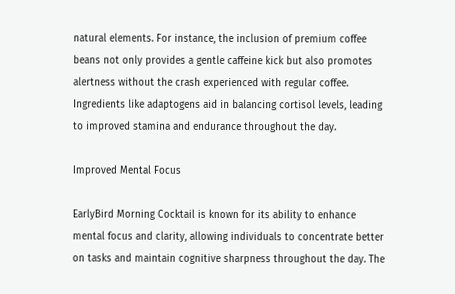natural elements. For instance, the inclusion of premium coffee beans not only provides a gentle caffeine kick but also promotes alertness without the crash experienced with regular coffee. Ingredients like adaptogens aid in balancing cortisol levels, leading to improved stamina and endurance throughout the day.

Improved Mental Focus

EarlyBird Morning Cocktail is known for its ability to enhance mental focus and clarity, allowing individuals to concentrate better on tasks and maintain cognitive sharpness throughout the day. The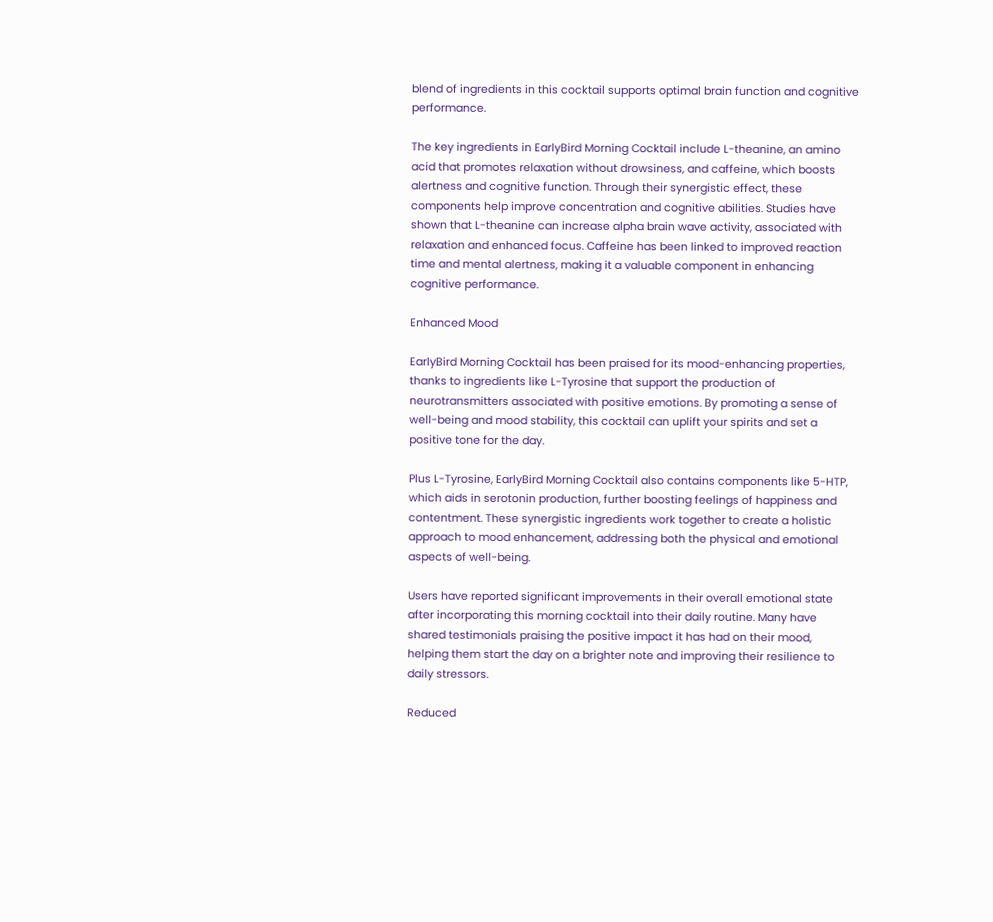blend of ingredients in this cocktail supports optimal brain function and cognitive performance.

The key ingredients in EarlyBird Morning Cocktail include L-theanine, an amino acid that promotes relaxation without drowsiness, and caffeine, which boosts alertness and cognitive function. Through their synergistic effect, these components help improve concentration and cognitive abilities. Studies have shown that L-theanine can increase alpha brain wave activity, associated with relaxation and enhanced focus. Caffeine has been linked to improved reaction time and mental alertness, making it a valuable component in enhancing cognitive performance.

Enhanced Mood

EarlyBird Morning Cocktail has been praised for its mood-enhancing properties, thanks to ingredients like L-Tyrosine that support the production of neurotransmitters associated with positive emotions. By promoting a sense of well-being and mood stability, this cocktail can uplift your spirits and set a positive tone for the day.

Plus L-Tyrosine, EarlyBird Morning Cocktail also contains components like 5-HTP, which aids in serotonin production, further boosting feelings of happiness and contentment. These synergistic ingredients work together to create a holistic approach to mood enhancement, addressing both the physical and emotional aspects of well-being.

Users have reported significant improvements in their overall emotional state after incorporating this morning cocktail into their daily routine. Many have shared testimonials praising the positive impact it has had on their mood, helping them start the day on a brighter note and improving their resilience to daily stressors.

Reduced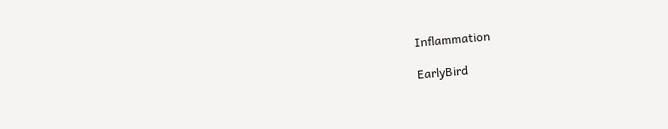Inflammation

EarlyBird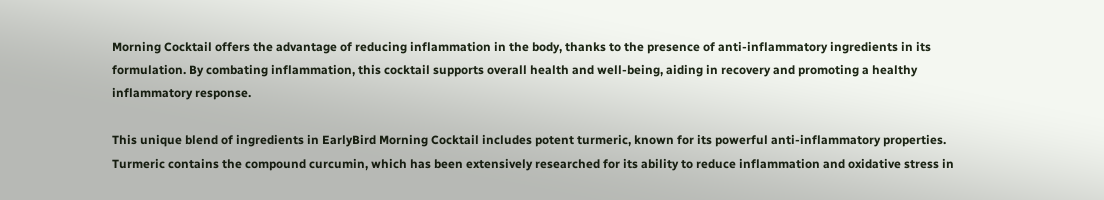Morning Cocktail offers the advantage of reducing inflammation in the body, thanks to the presence of anti-inflammatory ingredients in its formulation. By combating inflammation, this cocktail supports overall health and well-being, aiding in recovery and promoting a healthy inflammatory response.

This unique blend of ingredients in EarlyBird Morning Cocktail includes potent turmeric, known for its powerful anti-inflammatory properties. Turmeric contains the compound curcumin, which has been extensively researched for its ability to reduce inflammation and oxidative stress in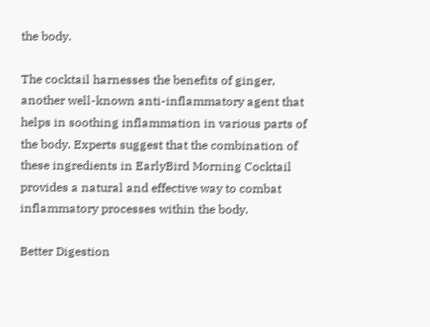the body.

The cocktail harnesses the benefits of ginger, another well-known anti-inflammatory agent that helps in soothing inflammation in various parts of the body. Experts suggest that the combination of these ingredients in EarlyBird Morning Cocktail provides a natural and effective way to combat inflammatory processes within the body.

Better Digestion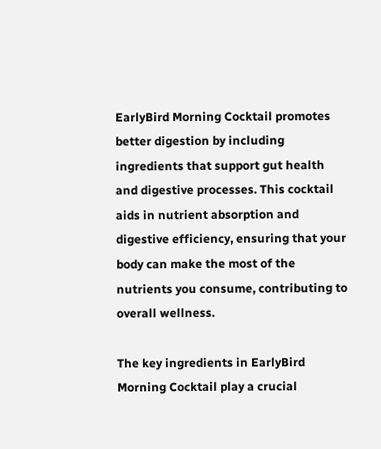EarlyBird Morning Cocktail promotes better digestion by including ingredients that support gut health and digestive processes. This cocktail aids in nutrient absorption and digestive efficiency, ensuring that your body can make the most of the nutrients you consume, contributing to overall wellness.

The key ingredients in EarlyBird Morning Cocktail play a crucial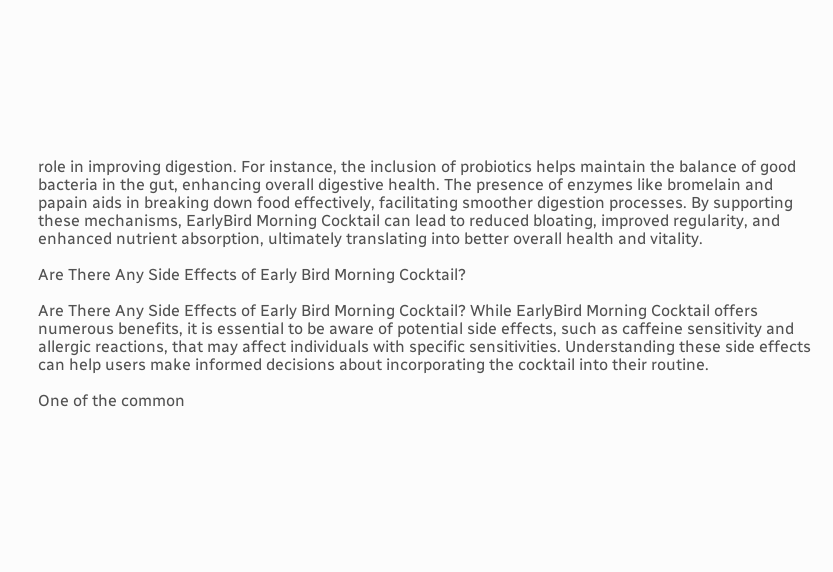role in improving digestion. For instance, the inclusion of probiotics helps maintain the balance of good bacteria in the gut, enhancing overall digestive health. The presence of enzymes like bromelain and papain aids in breaking down food effectively, facilitating smoother digestion processes. By supporting these mechanisms, EarlyBird Morning Cocktail can lead to reduced bloating, improved regularity, and enhanced nutrient absorption, ultimately translating into better overall health and vitality.

Are There Any Side Effects of Early Bird Morning Cocktail?

Are There Any Side Effects of Early Bird Morning Cocktail? While EarlyBird Morning Cocktail offers numerous benefits, it is essential to be aware of potential side effects, such as caffeine sensitivity and allergic reactions, that may affect individuals with specific sensitivities. Understanding these side effects can help users make informed decisions about incorporating the cocktail into their routine.

One of the common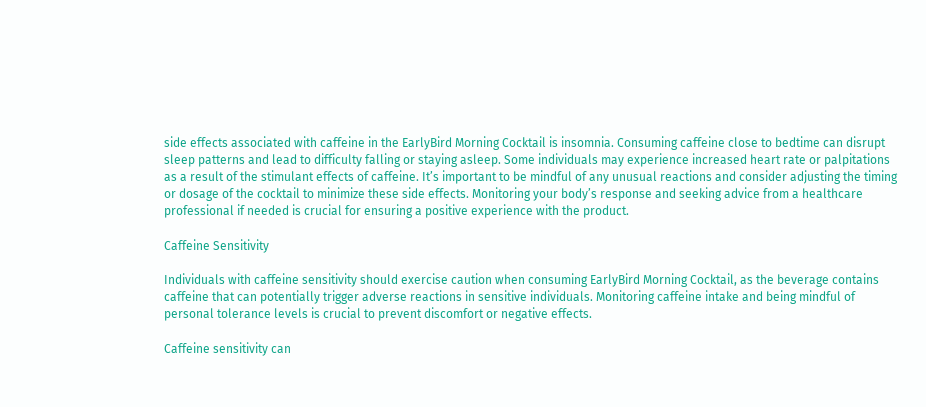side effects associated with caffeine in the EarlyBird Morning Cocktail is insomnia. Consuming caffeine close to bedtime can disrupt sleep patterns and lead to difficulty falling or staying asleep. Some individuals may experience increased heart rate or palpitations as a result of the stimulant effects of caffeine. It’s important to be mindful of any unusual reactions and consider adjusting the timing or dosage of the cocktail to minimize these side effects. Monitoring your body’s response and seeking advice from a healthcare professional if needed is crucial for ensuring a positive experience with the product.

Caffeine Sensitivity

Individuals with caffeine sensitivity should exercise caution when consuming EarlyBird Morning Cocktail, as the beverage contains caffeine that can potentially trigger adverse reactions in sensitive individuals. Monitoring caffeine intake and being mindful of personal tolerance levels is crucial to prevent discomfort or negative effects.

Caffeine sensitivity can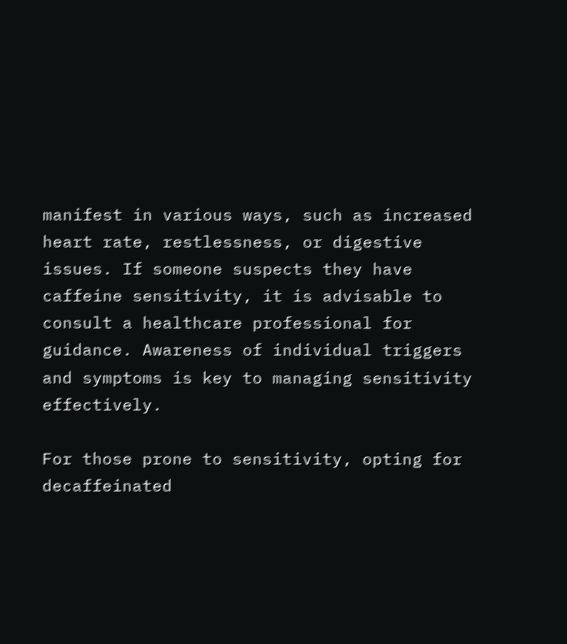manifest in various ways, such as increased heart rate, restlessness, or digestive issues. If someone suspects they have caffeine sensitivity, it is advisable to consult a healthcare professional for guidance. Awareness of individual triggers and symptoms is key to managing sensitivity effectively.

For those prone to sensitivity, opting for decaffeinated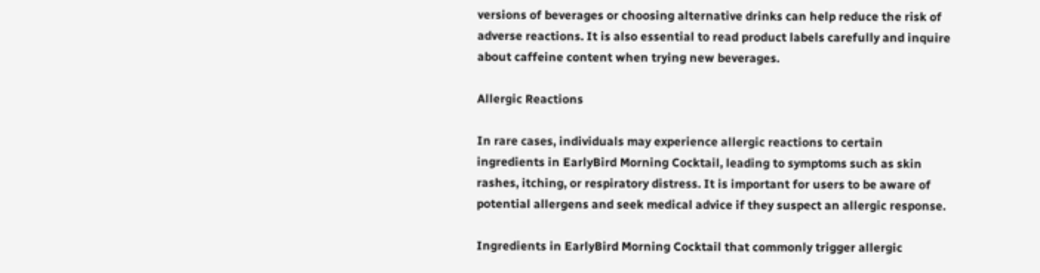versions of beverages or choosing alternative drinks can help reduce the risk of adverse reactions. It is also essential to read product labels carefully and inquire about caffeine content when trying new beverages.

Allergic Reactions

In rare cases, individuals may experience allergic reactions to certain ingredients in EarlyBird Morning Cocktail, leading to symptoms such as skin rashes, itching, or respiratory distress. It is important for users to be aware of potential allergens and seek medical advice if they suspect an allergic response.

Ingredients in EarlyBird Morning Cocktail that commonly trigger allergic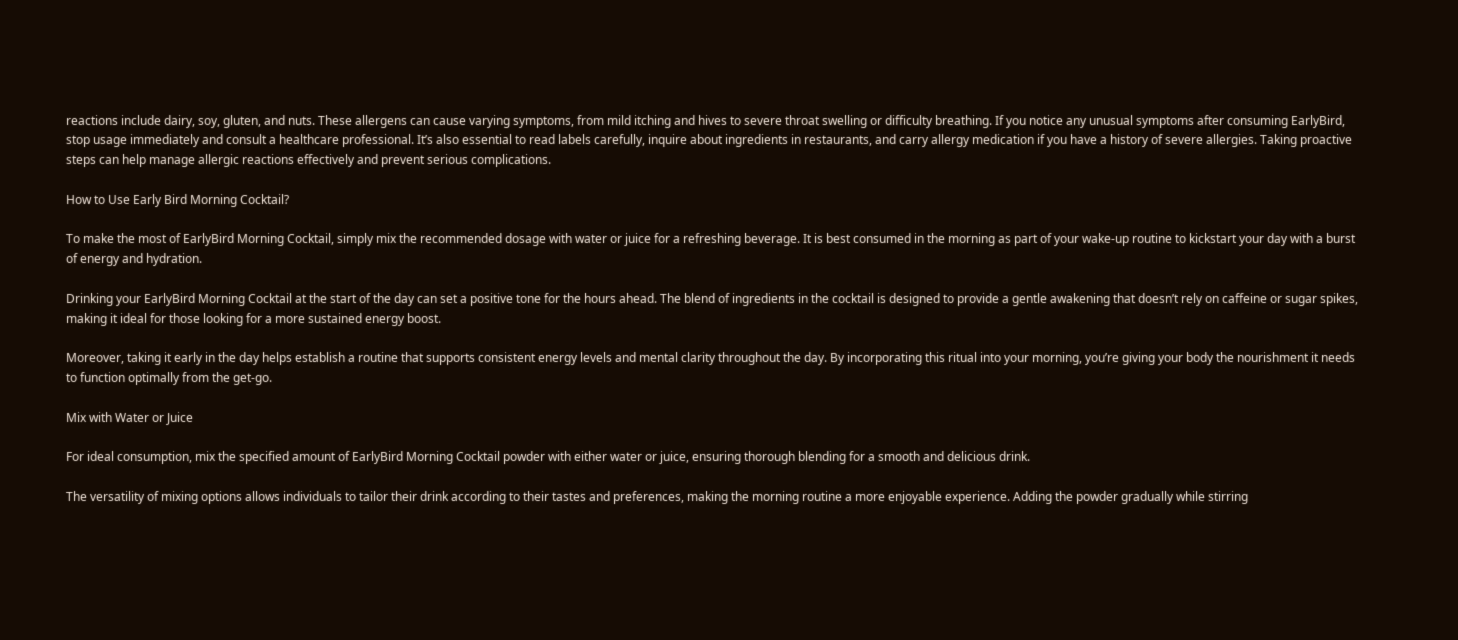reactions include dairy, soy, gluten, and nuts. These allergens can cause varying symptoms, from mild itching and hives to severe throat swelling or difficulty breathing. If you notice any unusual symptoms after consuming EarlyBird, stop usage immediately and consult a healthcare professional. It’s also essential to read labels carefully, inquire about ingredients in restaurants, and carry allergy medication if you have a history of severe allergies. Taking proactive steps can help manage allergic reactions effectively and prevent serious complications.

How to Use Early Bird Morning Cocktail?

To make the most of EarlyBird Morning Cocktail, simply mix the recommended dosage with water or juice for a refreshing beverage. It is best consumed in the morning as part of your wake-up routine to kickstart your day with a burst of energy and hydration.

Drinking your EarlyBird Morning Cocktail at the start of the day can set a positive tone for the hours ahead. The blend of ingredients in the cocktail is designed to provide a gentle awakening that doesn’t rely on caffeine or sugar spikes, making it ideal for those looking for a more sustained energy boost.

Moreover, taking it early in the day helps establish a routine that supports consistent energy levels and mental clarity throughout the day. By incorporating this ritual into your morning, you’re giving your body the nourishment it needs to function optimally from the get-go.

Mix with Water or Juice

For ideal consumption, mix the specified amount of EarlyBird Morning Cocktail powder with either water or juice, ensuring thorough blending for a smooth and delicious drink.

The versatility of mixing options allows individuals to tailor their drink according to their tastes and preferences, making the morning routine a more enjoyable experience. Adding the powder gradually while stirring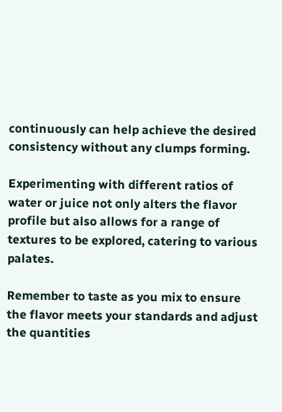continuously can help achieve the desired consistency without any clumps forming.

Experimenting with different ratios of water or juice not only alters the flavor profile but also allows for a range of textures to be explored, catering to various palates.

Remember to taste as you mix to ensure the flavor meets your standards and adjust the quantities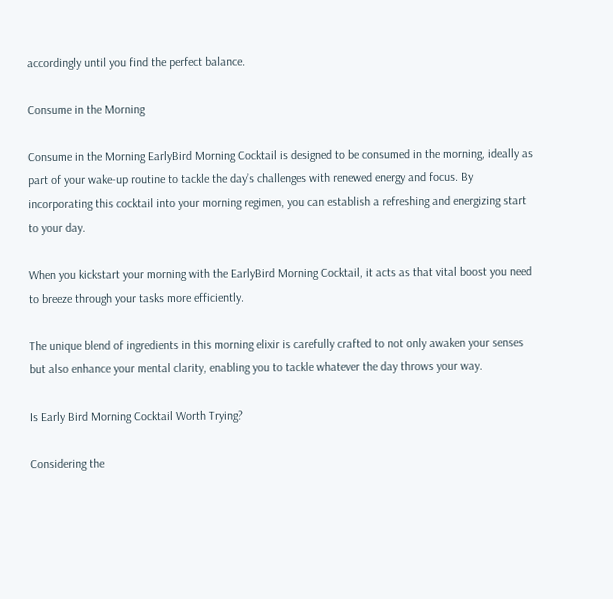accordingly until you find the perfect balance.

Consume in the Morning

Consume in the Morning EarlyBird Morning Cocktail is designed to be consumed in the morning, ideally as part of your wake-up routine to tackle the day’s challenges with renewed energy and focus. By incorporating this cocktail into your morning regimen, you can establish a refreshing and energizing start to your day.

When you kickstart your morning with the EarlyBird Morning Cocktail, it acts as that vital boost you need to breeze through your tasks more efficiently.

The unique blend of ingredients in this morning elixir is carefully crafted to not only awaken your senses but also enhance your mental clarity, enabling you to tackle whatever the day throws your way.

Is Early Bird Morning Cocktail Worth Trying?

Considering the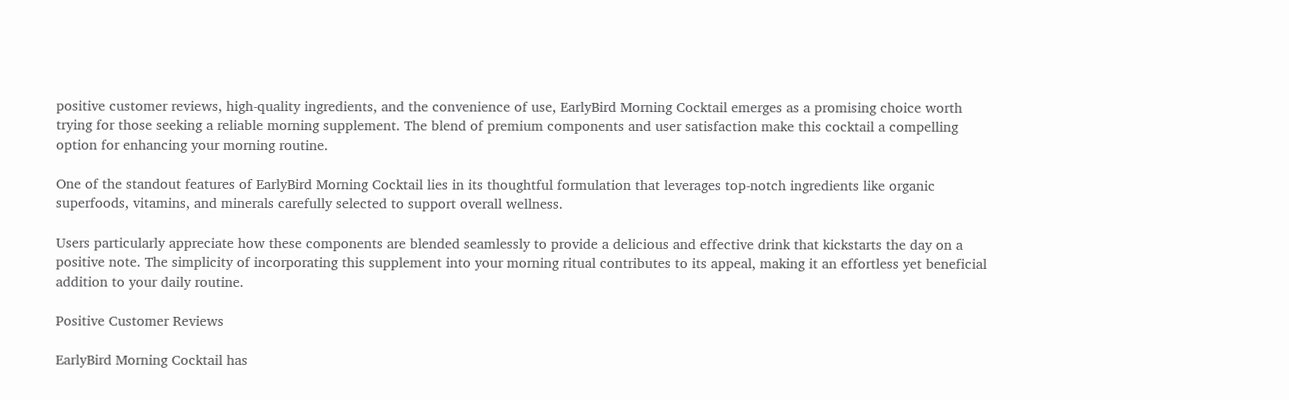positive customer reviews, high-quality ingredients, and the convenience of use, EarlyBird Morning Cocktail emerges as a promising choice worth trying for those seeking a reliable morning supplement. The blend of premium components and user satisfaction make this cocktail a compelling option for enhancing your morning routine.

One of the standout features of EarlyBird Morning Cocktail lies in its thoughtful formulation that leverages top-notch ingredients like organic superfoods, vitamins, and minerals carefully selected to support overall wellness.

Users particularly appreciate how these components are blended seamlessly to provide a delicious and effective drink that kickstarts the day on a positive note. The simplicity of incorporating this supplement into your morning ritual contributes to its appeal, making it an effortless yet beneficial addition to your daily routine.

Positive Customer Reviews

EarlyBird Morning Cocktail has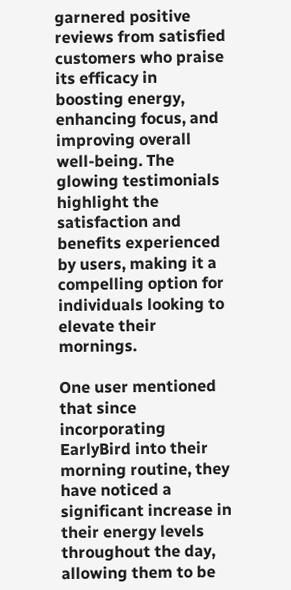garnered positive reviews from satisfied customers who praise its efficacy in boosting energy, enhancing focus, and improving overall well-being. The glowing testimonials highlight the satisfaction and benefits experienced by users, making it a compelling option for individuals looking to elevate their mornings.

One user mentioned that since incorporating EarlyBird into their morning routine, they have noticed a significant increase in their energy levels throughout the day, allowing them to be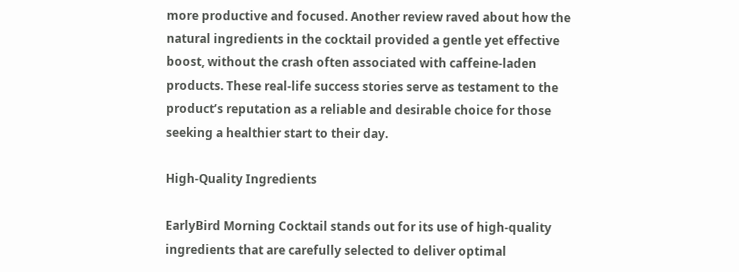more productive and focused. Another review raved about how the natural ingredients in the cocktail provided a gentle yet effective boost, without the crash often associated with caffeine-laden products. These real-life success stories serve as testament to the product’s reputation as a reliable and desirable choice for those seeking a healthier start to their day.

High-Quality Ingredients

EarlyBird Morning Cocktail stands out for its use of high-quality ingredients that are carefully selected to deliver optimal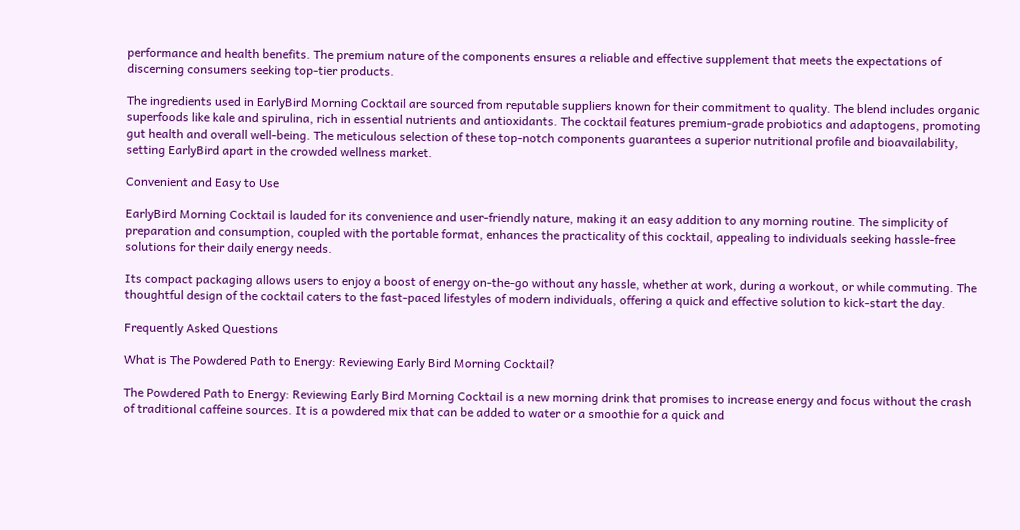performance and health benefits. The premium nature of the components ensures a reliable and effective supplement that meets the expectations of discerning consumers seeking top-tier products.

The ingredients used in EarlyBird Morning Cocktail are sourced from reputable suppliers known for their commitment to quality. The blend includes organic superfoods like kale and spirulina, rich in essential nutrients and antioxidants. The cocktail features premium-grade probiotics and adaptogens, promoting gut health and overall well-being. The meticulous selection of these top-notch components guarantees a superior nutritional profile and bioavailability, setting EarlyBird apart in the crowded wellness market.

Convenient and Easy to Use

EarlyBird Morning Cocktail is lauded for its convenience and user-friendly nature, making it an easy addition to any morning routine. The simplicity of preparation and consumption, coupled with the portable format, enhances the practicality of this cocktail, appealing to individuals seeking hassle-free solutions for their daily energy needs.

Its compact packaging allows users to enjoy a boost of energy on-the-go without any hassle, whether at work, during a workout, or while commuting. The thoughtful design of the cocktail caters to the fast-paced lifestyles of modern individuals, offering a quick and effective solution to kick-start the day.

Frequently Asked Questions

What is The Powdered Path to Energy: Reviewing Early Bird Morning Cocktail?

The Powdered Path to Energy: Reviewing Early Bird Morning Cocktail is a new morning drink that promises to increase energy and focus without the crash of traditional caffeine sources. It is a powdered mix that can be added to water or a smoothie for a quick and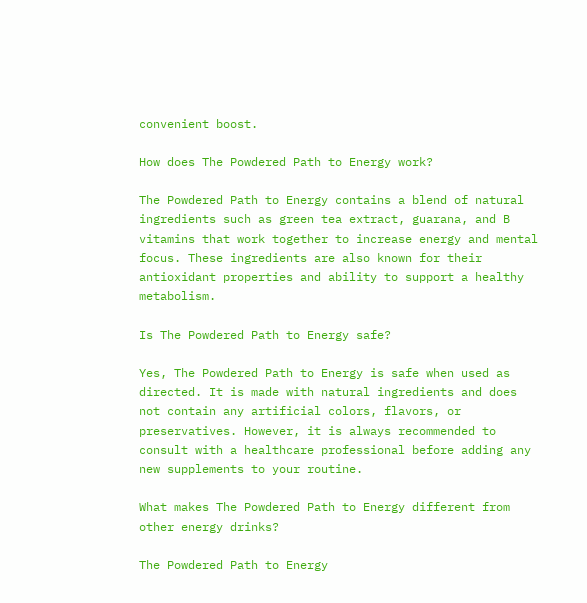convenient boost.

How does The Powdered Path to Energy work?

The Powdered Path to Energy contains a blend of natural ingredients such as green tea extract, guarana, and B vitamins that work together to increase energy and mental focus. These ingredients are also known for their antioxidant properties and ability to support a healthy metabolism.

Is The Powdered Path to Energy safe?

Yes, The Powdered Path to Energy is safe when used as directed. It is made with natural ingredients and does not contain any artificial colors, flavors, or preservatives. However, it is always recommended to consult with a healthcare professional before adding any new supplements to your routine.

What makes The Powdered Path to Energy different from other energy drinks?

The Powdered Path to Energy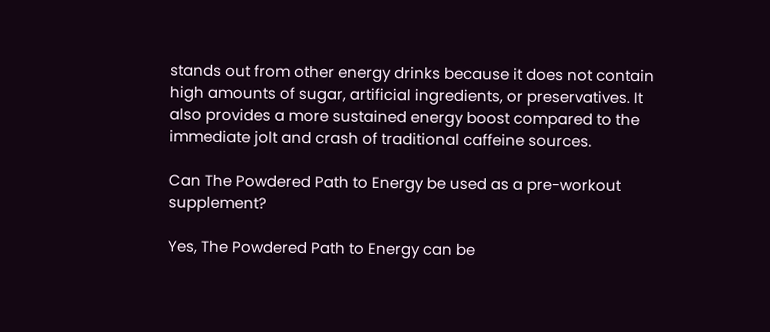stands out from other energy drinks because it does not contain high amounts of sugar, artificial ingredients, or preservatives. It also provides a more sustained energy boost compared to the immediate jolt and crash of traditional caffeine sources.

Can The Powdered Path to Energy be used as a pre-workout supplement?

Yes, The Powdered Path to Energy can be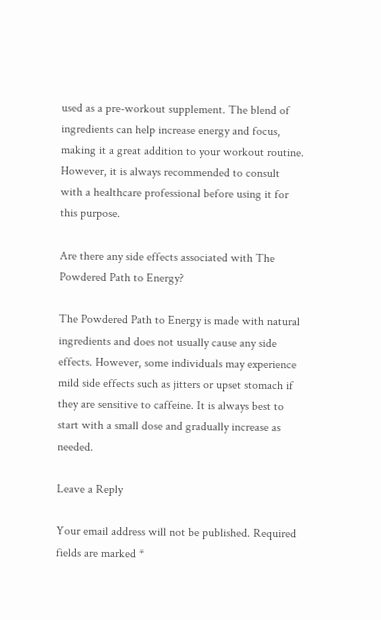used as a pre-workout supplement. The blend of ingredients can help increase energy and focus, making it a great addition to your workout routine. However, it is always recommended to consult with a healthcare professional before using it for this purpose.

Are there any side effects associated with The Powdered Path to Energy?

The Powdered Path to Energy is made with natural ingredients and does not usually cause any side effects. However, some individuals may experience mild side effects such as jitters or upset stomach if they are sensitive to caffeine. It is always best to start with a small dose and gradually increase as needed.

Leave a Reply

Your email address will not be published. Required fields are marked *